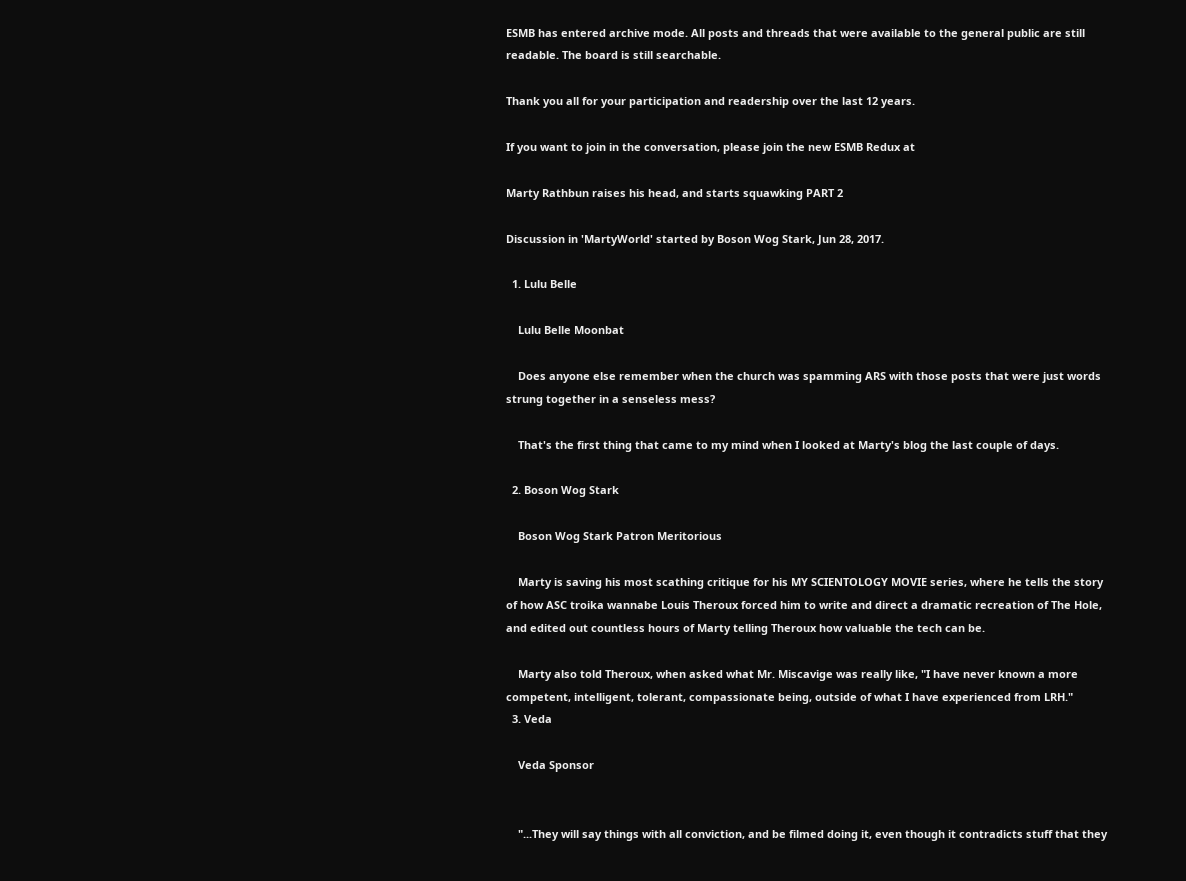ESMB has entered archive mode. All posts and threads that were available to the general public are still readable. The board is still searchable.

Thank you all for your participation and readership over the last 12 years.

If you want to join in the conversation, please join the new ESMB Redux at

Marty Rathbun raises his head, and starts squawking PART 2

Discussion in 'MartyWorld' started by Boson Wog Stark, Jun 28, 2017.

  1. Lulu Belle

    Lulu Belle Moonbat

    Does anyone else remember when the church was spamming ARS with those posts that were just words strung together in a senseless mess?

    That's the first thing that came to my mind when I looked at Marty's blog the last couple of days.

  2. Boson Wog Stark

    Boson Wog Stark Patron Meritorious

    Marty is saving his most scathing critique for his MY SCIENTOLOGY MOVIE series, where he tells the story of how ASC troika wannabe Louis Theroux forced him to write and direct a dramatic recreation of The Hole, and edited out countless hours of Marty telling Theroux how valuable the tech can be.

    Marty also told Theroux, when asked what Mr. Miscavige was really like, "I have never known a more competent, intelligent, tolerant, compassionate being, outside of what I have experienced from LRH."
  3. Veda

    Veda Sponsor


    "...They will say things with all conviction, and be filmed doing it, even though it contradicts stuff that they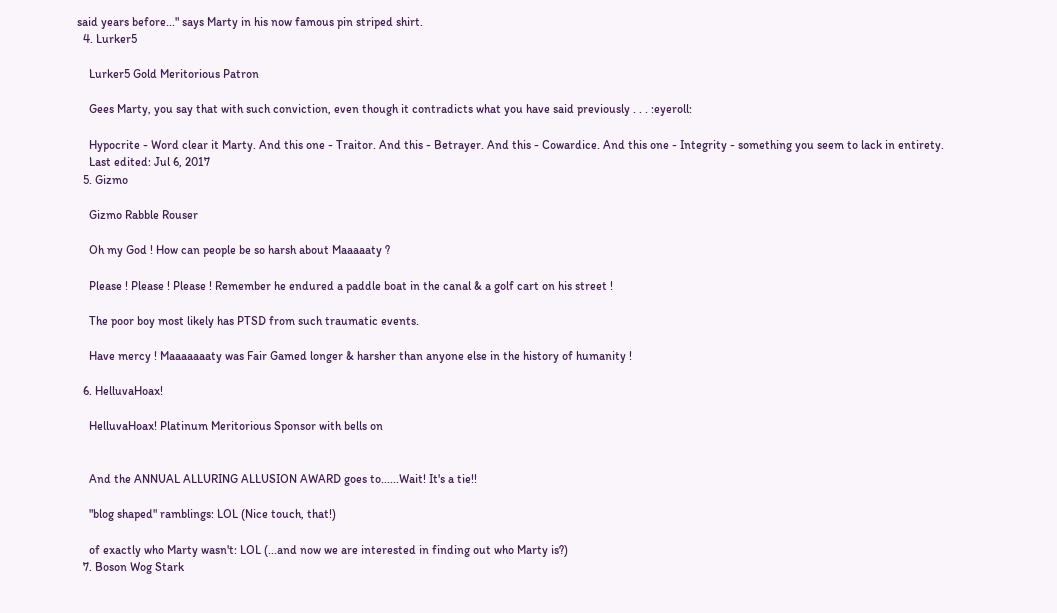said years before..." says Marty in his now famous pin striped shirt.
  4. Lurker5

    Lurker5 Gold Meritorious Patron

    Gees Marty, you say that with such conviction, even though it contradicts what you have said previously . . . :eyeroll:

    Hypocrite - Word clear it Marty. And this one - Traitor. And this - Betrayer. And this - Cowardice. And this one - Integrity - something you seem to lack in entirety.
    Last edited: Jul 6, 2017
  5. Gizmo

    Gizmo Rabble Rouser

    Oh my God ! How can people be so harsh about Maaaaaty ?

    Please ! Please ! Please ! Remember he endured a paddle boat in the canal & a golf cart on his street !

    The poor boy most likely has PTSD from such traumatic events.

    Have mercy ! Maaaaaaaty was Fair Gamed longer & harsher than anyone else in the history of humanity !

  6. HelluvaHoax!

    HelluvaHoax! Platinum Meritorious Sponsor with bells on


    And the ANNUAL ALLURING ALLUSION AWARD goes to......Wait! It's a tie!!

    "blog shaped" ramblings: LOL (Nice touch, that!)

    of exactly who Marty wasn't: LOL (...and now we are interested in finding out who Marty is?)
  7. Boson Wog Stark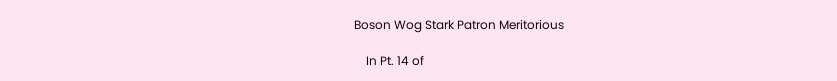Boson Wog Stark Patron Meritorious

    In Pt. 14 of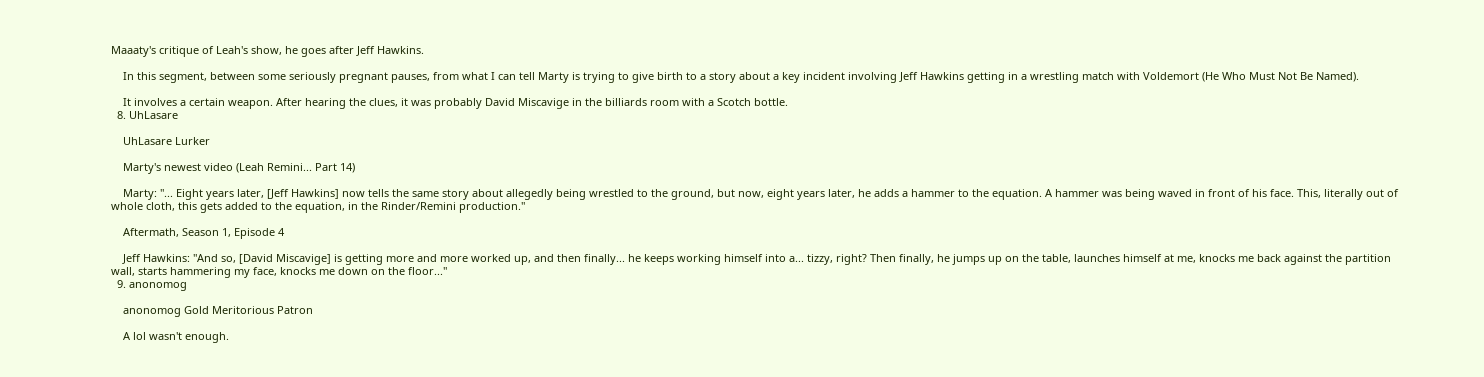Maaaty's critique of Leah's show, he goes after Jeff Hawkins.

    In this segment, between some seriously pregnant pauses, from what I can tell Marty is trying to give birth to a story about a key incident involving Jeff Hawkins getting in a wrestling match with Voldemort (He Who Must Not Be Named).

    It involves a certain weapon. After hearing the clues, it was probably David Miscavige in the billiards room with a Scotch bottle.
  8. UhLasare

    UhLasare Lurker

    Marty's newest video (Leah Remini... Part 14)

    Marty: "... Eight years later, [Jeff Hawkins] now tells the same story about allegedly being wrestled to the ground, but now, eight years later, he adds a hammer to the equation. A hammer was being waved in front of his face. This, literally out of whole cloth, this gets added to the equation, in the Rinder/Remini production."

    Aftermath, Season 1, Episode 4

    Jeff Hawkins: "And so, [David Miscavige] is getting more and more worked up, and then finally... he keeps working himself into a... tizzy, right? Then finally, he jumps up on the table, launches himself at me, knocks me back against the partition wall, starts hammering my face, knocks me down on the floor..."
  9. anonomog

    anonomog Gold Meritorious Patron

    A lol wasn't enough.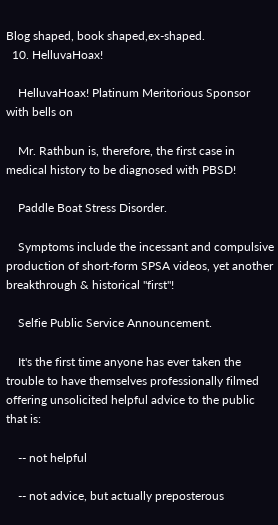Blog shaped, book shaped,ex-shaped.
  10. HelluvaHoax!

    HelluvaHoax! Platinum Meritorious Sponsor with bells on

    Mr. Rathbun is, therefore, the first case in medical history to be diagnosed with PBSD!

    Paddle Boat Stress Disorder.

    Symptoms include the incessant and compulsive production of short-form SPSA videos, yet another breakthrough & historical "first"!

    Selfie Public Service Announcement.

    It's the first time anyone has ever taken the trouble to have themselves professionally filmed offering unsolicited helpful advice to the public that is:

    -- not helpful

    -- not advice, but actually preposterous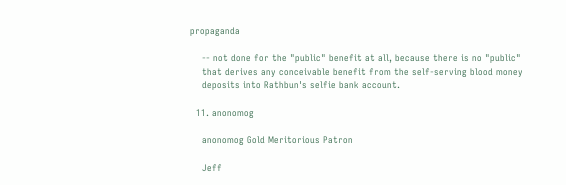propaganda

    -- not done for the "public" benefit at all, because there is no "public"
    that derives any conceivable benefit from the self-serving blood money
    deposits into Rathbun's selfie bank account.

  11. anonomog

    anonomog Gold Meritorious Patron

    Jeff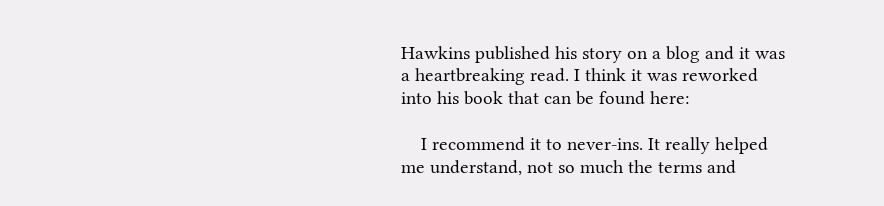Hawkins published his story on a blog and it was a heartbreaking read. I think it was reworked into his book that can be found here:

    I recommend it to never-ins. It really helped me understand, not so much the terms and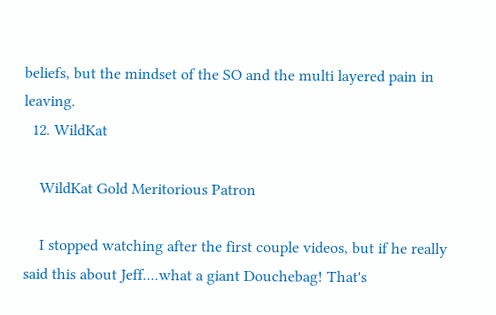beliefs, but the mindset of the SO and the multi layered pain in leaving.
  12. WildKat

    WildKat Gold Meritorious Patron

    I stopped watching after the first couple videos, but if he really said this about Jeff....what a giant Douchebag! That's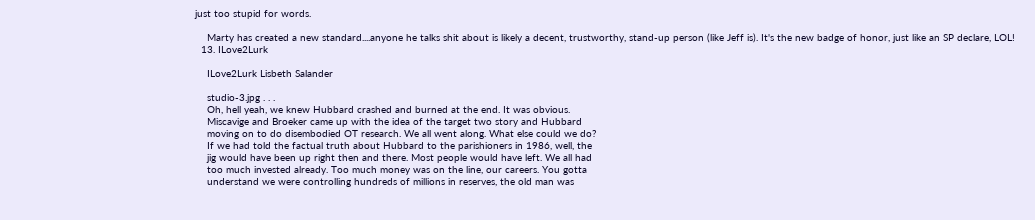just too stupid for words.

    Marty has created a new standard....anyone he talks shit about is likely a decent, trustworthy, stand-up person (like Jeff is). It's the new badge of honor, just like an SP declare, LOL!
  13. ILove2Lurk

    ILove2Lurk Lisbeth Salander

    studio-3.jpg . . .
    Oh, hell yeah, we knew Hubbard crashed and burned at the end. It was obvious.
    Miscavige and Broeker came up with the idea of the target two story and Hubbard
    moving on to do disembodied OT research. We all went along. What else could we do?
    If we had told the factual truth about Hubbard to the parishioners in 1986, well, the
    jig would have been up right then and there. Most people would have left. We all had
    too much invested already. Too much money was on the line, our careers. You gotta
    understand we were controlling hundreds of millions in reserves, the old man was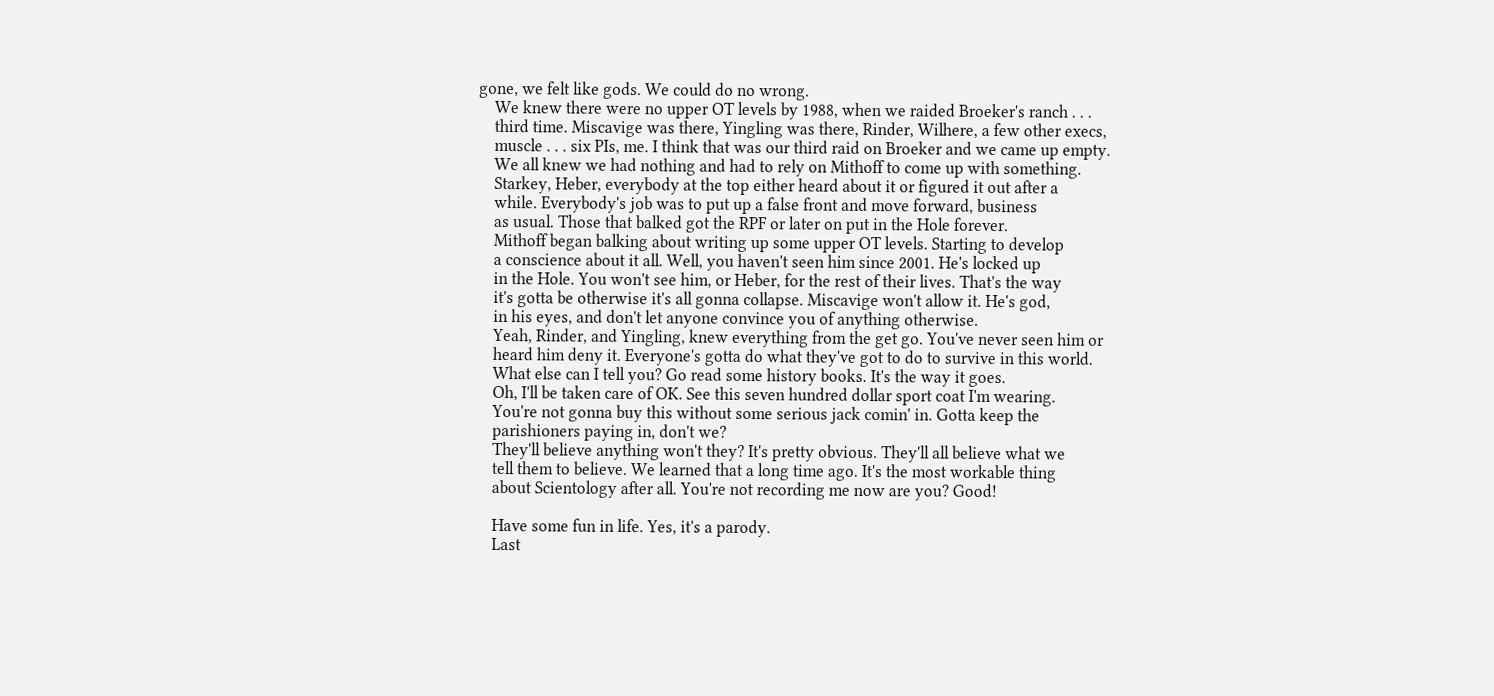gone, we felt like gods. We could do no wrong.
    We knew there were no upper OT levels by 1988, when we raided Broeker's ranch . . .
    third time. Miscavige was there, Yingling was there, Rinder, Wilhere, a few other execs,
    muscle . . . six PIs, me. I think that was our third raid on Broeker and we came up empty.
    We all knew we had nothing and had to rely on Mithoff to come up with something.
    Starkey, Heber, everybody at the top either heard about it or figured it out after a
    while. Everybody's job was to put up a false front and move forward, business
    as usual. Those that balked got the RPF or later on put in the Hole forever.
    Mithoff began balking about writing up some upper OT levels. Starting to develop
    a conscience about it all. Well, you haven't seen him since 2001. He's locked up
    in the Hole. You won't see him, or Heber, for the rest of their lives. That's the way
    it's gotta be otherwise it's all gonna collapse. Miscavige won't allow it. He's god,
    in his eyes, and don't let anyone convince you of anything otherwise.
    Yeah, Rinder, and Yingling, knew everything from the get go. You've never seen him or
    heard him deny it. Everyone's gotta do what they've got to do to survive in this world.
    What else can I tell you? Go read some history books. It's the way it goes.
    Oh, I'll be taken care of OK. See this seven hundred dollar sport coat I'm wearing.
    You're not gonna buy this without some serious jack comin' in. Gotta keep the
    parishioners paying in, don't we?
    They'll believe anything won't they? It's pretty obvious. They'll all believe what we
    tell them to believe. We learned that a long time ago. It's the most workable thing
    about Scientology after all. You're not recording me now are you? Good!

    Have some fun in life. Yes, it's a parody.
    Last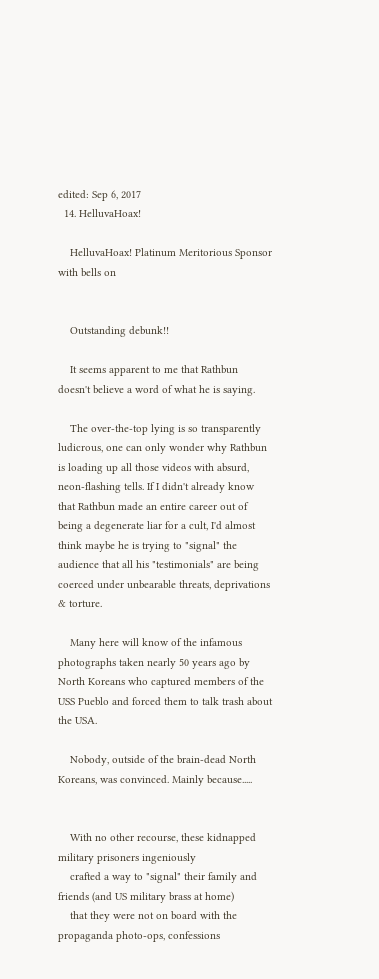edited: Sep 6, 2017
  14. HelluvaHoax!

    HelluvaHoax! Platinum Meritorious Sponsor with bells on


    Outstanding debunk!!

    It seems apparent to me that Rathbun doesn't believe a word of what he is saying.

    The over-the-top lying is so transparently ludicrous, one can only wonder why Rathbun is loading up all those videos with absurd, neon-flashing tells. If I didn't already know that Rathbun made an entire career out of being a degenerate liar for a cult, I'd almost think maybe he is trying to "signal" the audience that all his "testimonials" are being coerced under unbearable threats, deprivations & torture.

    Many here will know of the infamous photographs taken nearly 50 years ago by North Koreans who captured members of the USS Pueblo and forced them to talk trash about the USA.

    Nobody, outside of the brain-dead North Koreans, was convinced. Mainly because.....


    With no other recourse, these kidnapped military prisoners ingeniously
    crafted a way to "signal" their family and friends (and US military brass at home)
    that they were not on board with the propaganda photo-ops, confessions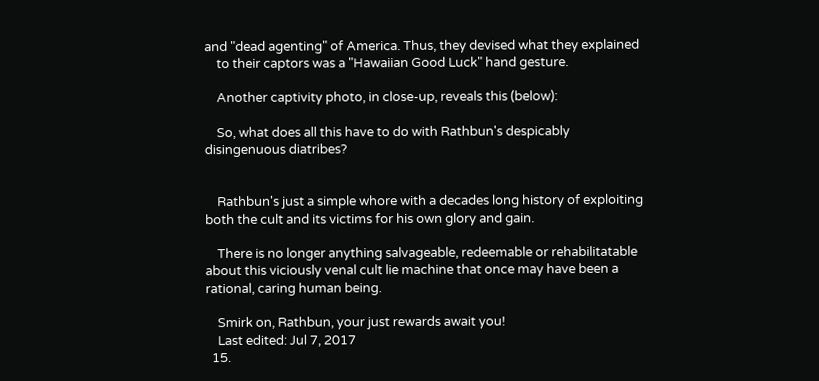and "dead agenting" of America. Thus, they devised what they explained
    to their captors was a "Hawaiian Good Luck" hand gesture.

    Another captivity photo, in close-up, reveals this (below):

    So, what does all this have to do with Rathbun's despicably disingenuous diatribes?


    Rathbun's just a simple whore with a decades long history of exploiting both the cult and its victims for his own glory and gain.

    There is no longer anything salvageable, redeemable or rehabilitatable about this viciously venal cult lie machine that once may have been a rational, caring human being.

    Smirk on, Rathbun, your just rewards await you!
    Last edited: Jul 7, 2017
  15.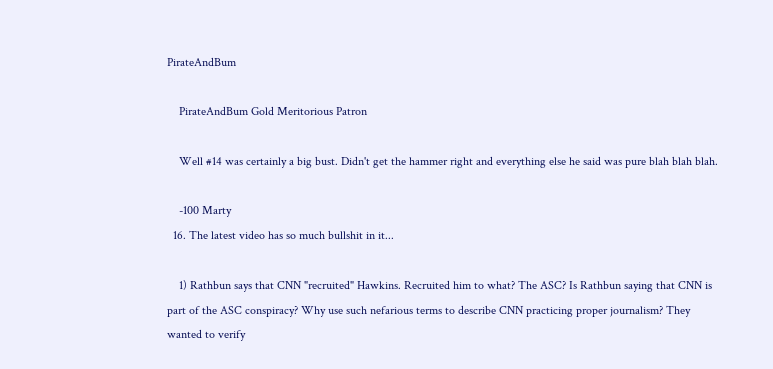PirateAndBum

    PirateAndBum Gold Meritorious Patron

    Well #14 was certainly a big bust. Didn't get the hammer right and everything else he said was pure blah blah blah.

    -100 Marty
  16. The latest video has so much bullshit in it...

    1) Rathbun says that CNN "recruited" Hawkins. Recruited him to what? The ASC? Is Rathbun saying that CNN is part of the ASC conspiracy? Why use such nefarious terms to describe CNN practicing proper journalism? They wanted to verify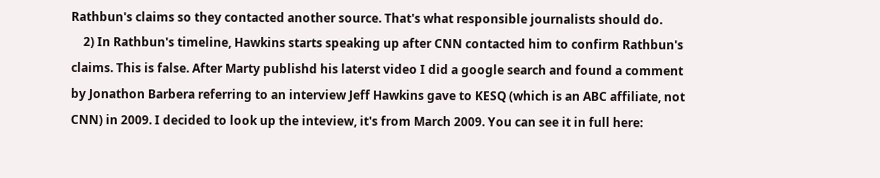Rathbun's claims so they contacted another source. That's what responsible journalists should do.
    2) In Rathbun's timeline, Hawkins starts speaking up after CNN contacted him to confirm Rathbun's claims. This is false. After Marty publishd his laterst video I did a google search and found a comment by Jonathon Barbera referring to an interview Jeff Hawkins gave to KESQ (which is an ABC affiliate, not CNN) in 2009. I decided to look up the inteview, it's from March 2009. You can see it in full here: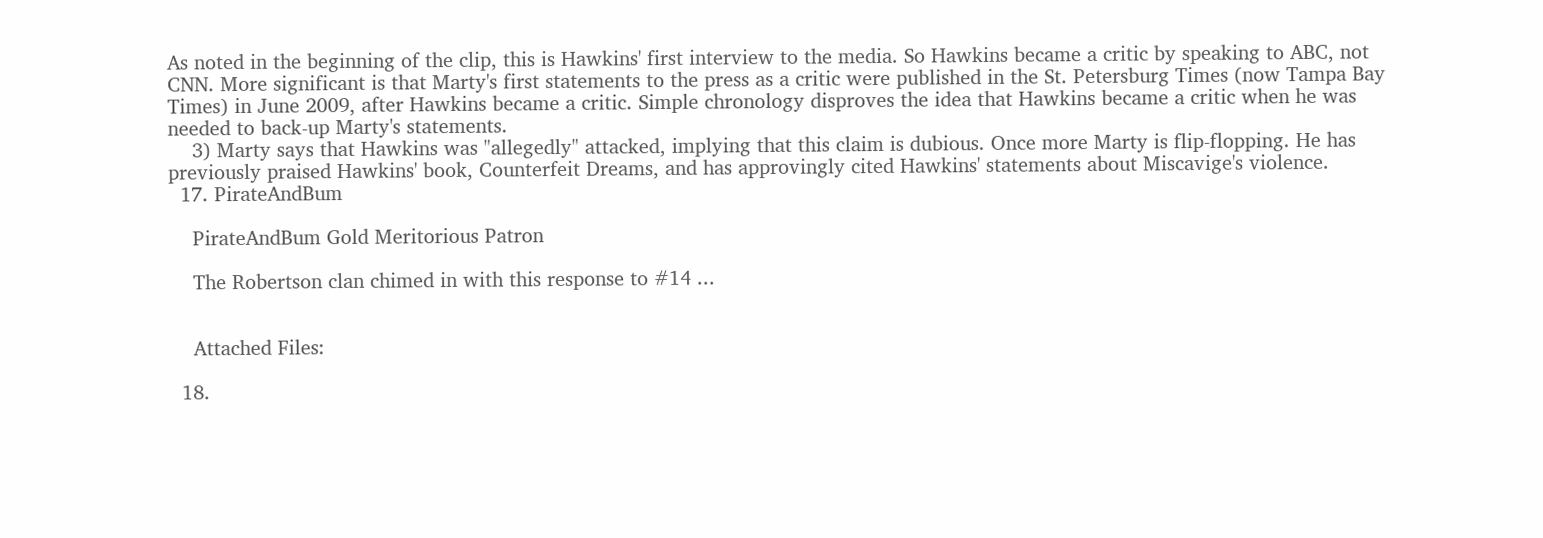As noted in the beginning of the clip, this is Hawkins' first interview to the media. So Hawkins became a critic by speaking to ABC, not CNN. More significant is that Marty's first statements to the press as a critic were published in the St. Petersburg Times (now Tampa Bay Times) in June 2009, after Hawkins became a critic. Simple chronology disproves the idea that Hawkins became a critic when he was needed to back-up Marty's statements.
    3) Marty says that Hawkins was "allegedly" attacked, implying that this claim is dubious. Once more Marty is flip-flopping. He has previously praised Hawkins' book, Counterfeit Dreams, and has approvingly cited Hawkins' statements about Miscavige's violence.
  17. PirateAndBum

    PirateAndBum Gold Meritorious Patron

    The Robertson clan chimed in with this response to #14 ...


    Attached Files:

  18.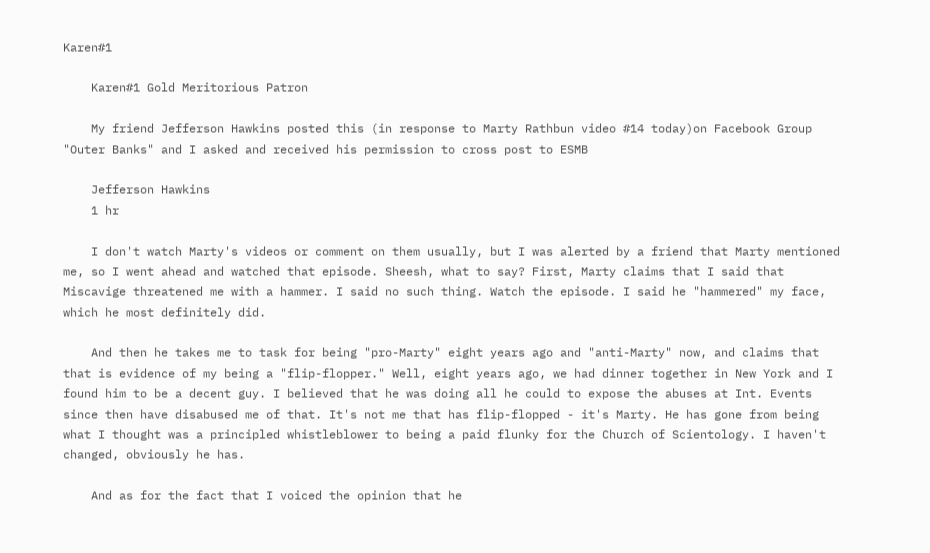Karen#1

    Karen#1 Gold Meritorious Patron

    My friend Jefferson Hawkins posted this (in response to Marty Rathbun video #14 today)on Facebook Group "Outer Banks" and I asked and received his permission to cross post to ESMB

    Jefferson Hawkins
    1 hr

    I don't watch Marty's videos or comment on them usually, but I was alerted by a friend that Marty mentioned me, so I went ahead and watched that episode. Sheesh, what to say? First, Marty claims that I said that Miscavige threatened me with a hammer. I said no such thing. Watch the episode. I said he "hammered" my face, which he most definitely did.

    And then he takes me to task for being "pro-Marty" eight years ago and "anti-Marty" now, and claims that that is evidence of my being a "flip-flopper." Well, eight years ago, we had dinner together in New York and I found him to be a decent guy. I believed that he was doing all he could to expose the abuses at Int. Events since then have disabused me of that. It's not me that has flip-flopped - it's Marty. He has gone from being what I thought was a principled whistleblower to being a paid flunky for the Church of Scientology. I haven't changed, obviously he has.

    And as for the fact that I voiced the opinion that he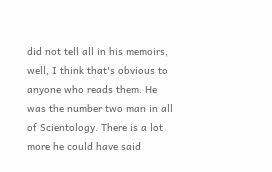did not tell all in his memoirs, well, I think that's obvious to anyone who reads them. He was the number two man in all of Scientology. There is a lot more he could have said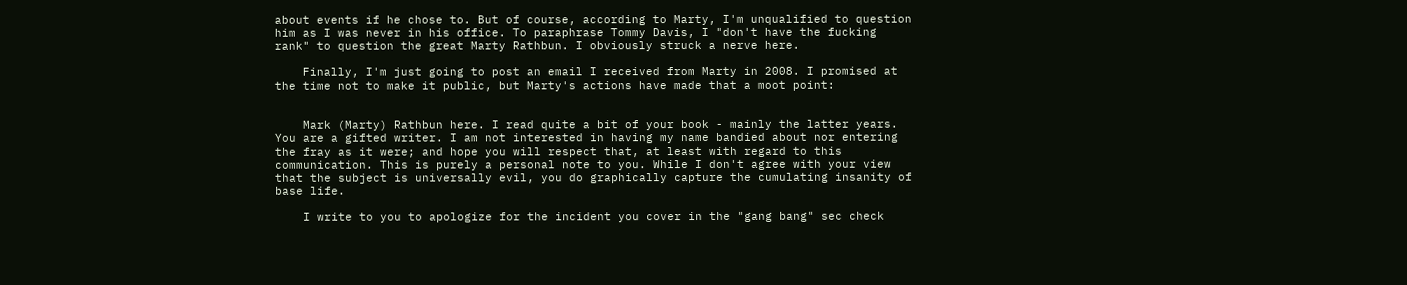about events if he chose to. But of course, according to Marty, I'm unqualified to question him as I was never in his office. To paraphrase Tommy Davis, I "don't have the fucking rank" to question the great Marty Rathbun. I obviously struck a nerve here.

    Finally, I'm just going to post an email I received from Marty in 2008. I promised at the time not to make it public, but Marty's actions have made that a moot point:


    Mark (Marty) Rathbun here. I read quite a bit of your book - mainly the latter years. You are a gifted writer. I am not interested in having my name bandied about nor entering the fray as it were; and hope you will respect that, at least with regard to this communication. This is purely a personal note to you. While I don't agree with your view that the subject is universally evil, you do graphically capture the cumulating insanity of base life.

    I write to you to apologize for the incident you cover in the "gang bang" sec check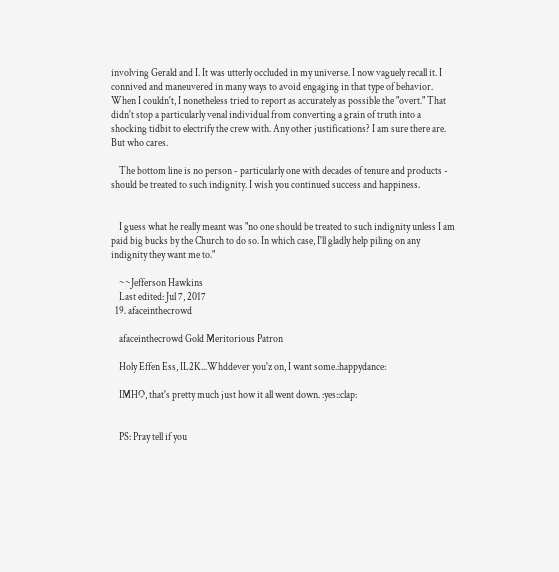involving Gerald and I. It was utterly occluded in my universe. I now vaguely recall it. I connived and maneuvered in many ways to avoid engaging in that type of behavior. When I couldn't, I nonetheless tried to report as accurately as possible the "overt." That didn't stop a particularly venal individual from converting a grain of truth into a shocking tidbit to electrify the crew with. Any other justifications? I am sure there are. But who cares.

    The bottom line is no person - particularly one with decades of tenure and products - should be treated to such indignity. I wish you continued success and happiness.


    I guess what he really meant was "no one should be treated to such indignity unless I am paid big bucks by the Church to do so. In which case, I'll gladly help piling on any indignity they want me to."

    ~~Jefferson Hawkins
    Last edited: Jul 7, 2017
  19. afaceinthecrowd

    afaceinthecrowd Gold Meritorious Patron

    Holy Effen Ess, IL2K...Whddever you'z on, I want some.:happydance:

    IMHO, that's pretty much just how it all went down. :yes::clap:


    PS: Pray tell if you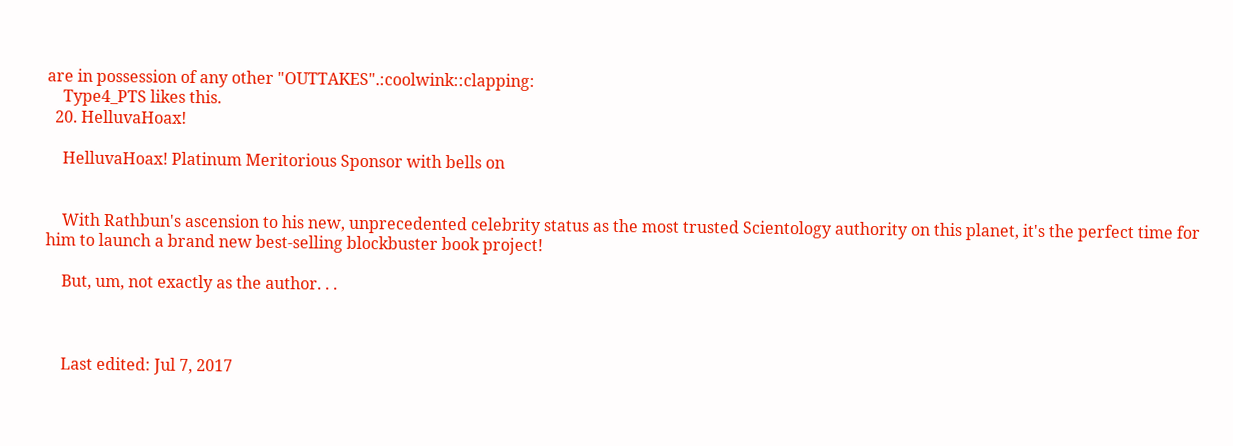are in possession of any other "OUTTAKES".:coolwink::clapping:
    Type4_PTS likes this.
  20. HelluvaHoax!

    HelluvaHoax! Platinum Meritorious Sponsor with bells on


    With Rathbun's ascension to his new, unprecedented celebrity status as the most trusted Scientology authority on this planet, it's the perfect time for him to launch a brand new best-selling blockbuster book project!

    But, um, not exactly as the author. . .



    Last edited: Jul 7, 2017